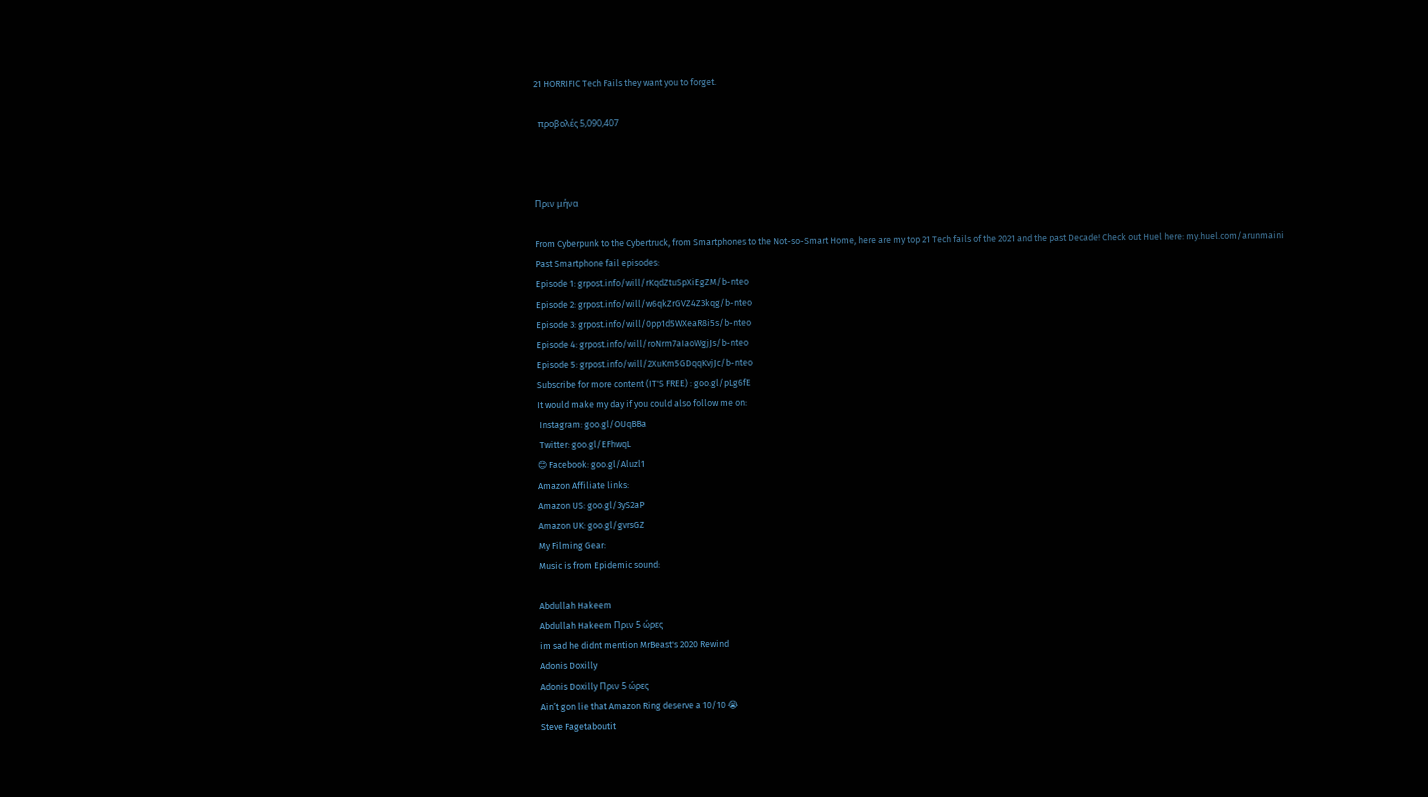21 HORRIFIC Tech Fails they want you to forget.

  προβολές 5,090,407



Πριν μήνα

From Cyberpunk to the Cybertruck, from Smartphones to the Not-so-Smart Home, here are my top 21 Tech fails of the 2021 and the past Decade! Check out Huel here: my.huel.com/arunmaini
Past Smartphone fail episodes:
Episode 1: grpost.info/will/rKqdZtuSpXiEgZM/b-nteo
Episode 2: grpost.info/will/w6qkZrGVZ4Z3kqg/b-nteo
Episode 3: grpost.info/will/0pp1d5WXeaR8i5s/b-nteo
Episode 4: grpost.info/will/roNrm7aIaoWgjJs/b-nteo
Episode 5: grpost.info/will/2XuKm5GDqqKvjJc/b-nteo
Subscribe for more content (IT'S FREE) : goo.gl/pLg6fE
It would make my day if you could also follow me on:
 Instagram: goo.gl/OUqBBa
 Twitter: goo.gl/EFhwqL
😊 Facebook: goo.gl/Aluzl1
Amazon Affiliate links:
Amazon US: goo.gl/3yS2aP
Amazon UK: goo.gl/gvrsGZ
My Filming Gear:
Music is from Epidemic sound:

Abdullah Hakeem
Abdullah Hakeem Πριν 5 ώρες
im sad he didnt mention MrBeast's 2020 Rewind
Adonis Doxilly
Adonis Doxilly Πριν 5 ώρες
Ain’t gon lie that Amazon Ring deserve a 10/10 😭
Steve Fagetaboutit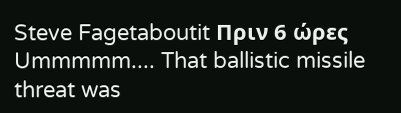Steve Fagetaboutit Πριν 6 ώρες
Ummmmm.... That ballistic missile threat was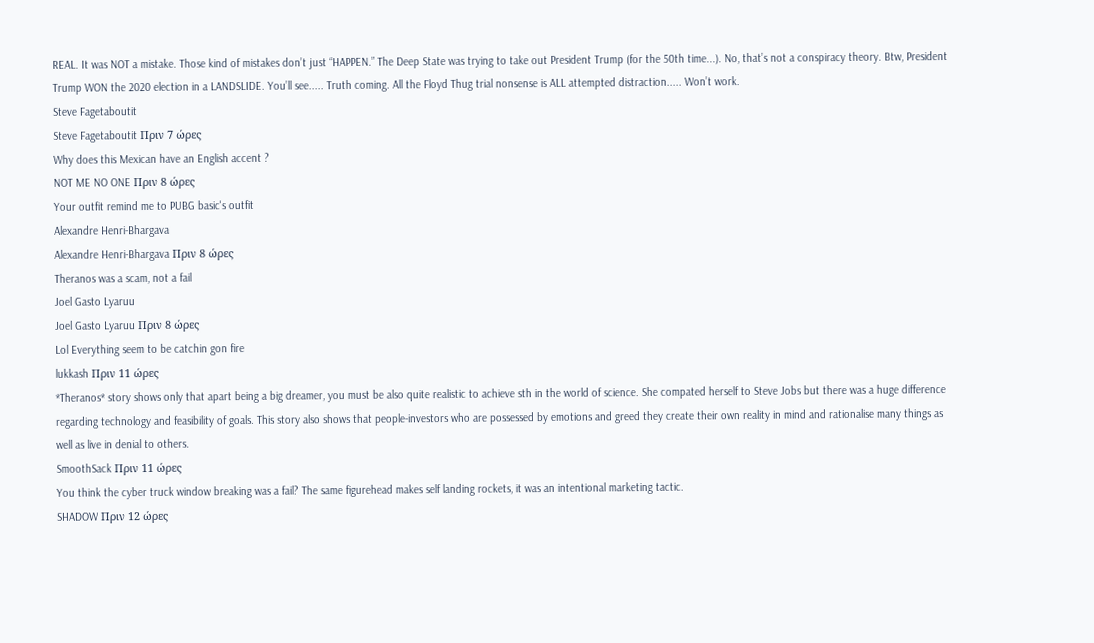REAL. It was NOT a mistake. Those kind of mistakes don’t just “HAPPEN.” The Deep State was trying to take out President Trump (for the 50th time...). No, that’s not a conspiracy theory. Btw, President Trump WON the 2020 election in a LANDSLIDE. You’ll see..... Truth coming. All the Floyd Thug trial nonsense is ALL attempted distraction..... Won’t work.
Steve Fagetaboutit
Steve Fagetaboutit Πριν 7 ώρες
Why does this Mexican have an English accent ?
NOT ME NO ONE Πριν 8 ώρες
Your outfit remind me to PUBG basic's outfit
Alexandre Henri-Bhargava
Alexandre Henri-Bhargava Πριν 8 ώρες
Theranos was a scam, not a fail
Joel Gasto Lyaruu
Joel Gasto Lyaruu Πριν 8 ώρες
Lol Everything seem to be catchin gon fire
lukkash Πριν 11 ώρες
*Theranos* story shows only that apart being a big dreamer, you must be also quite realistic to achieve sth in the world of science. She compated herself to Steve Jobs but there was a huge difference regarding technology and feasibility of goals. This story also shows that people-investors who are possessed by emotions and greed they create their own reality in mind and rationalise many things as well as live in denial to others.
SmoothSack Πριν 11 ώρες
You think the cyber truck window breaking was a fail? The same figurehead makes self landing rockets, it was an intentional marketing tactic.
SHADOW Πριν 12 ώρες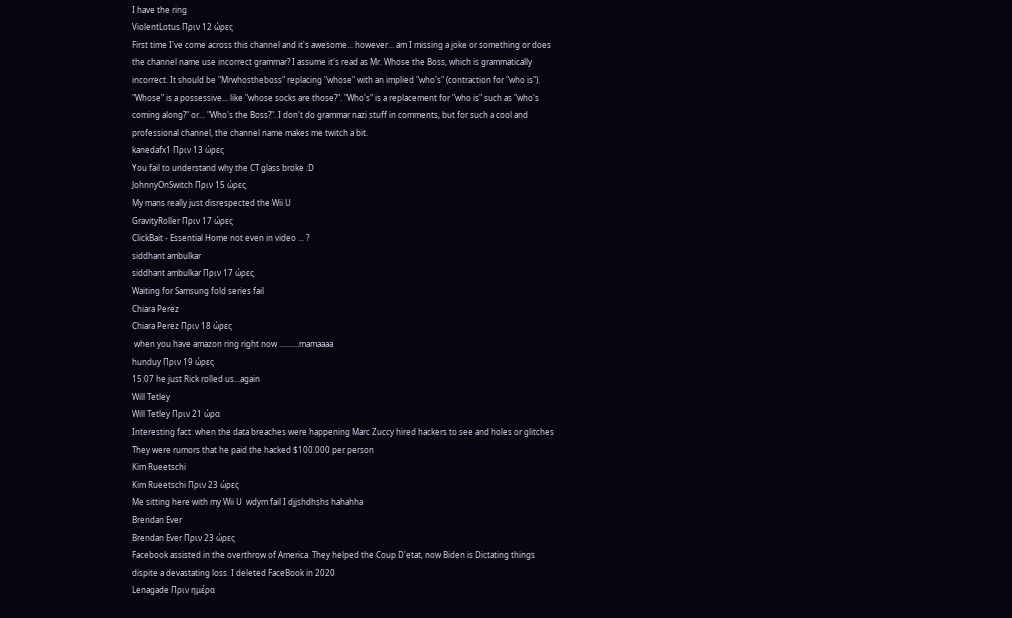I have the ring
ViolentLotus Πριν 12 ώρες
First time I've come across this channel and it's awesome... however... am I missing a joke or something or does the channel name use incorrect grammar? I assume it's read as Mr. Whose the Boss, which is grammatically incorrect. It should be "Mrwhostheboss" replacing "whose" with an implied "who's" (contraction for "who is"). "Whose" is a possessive... like "whose socks are those?". "Who's" is a replacement for "who is" such as "who's coming along?" or... "Who's the Boss?". I don't do grammar nazi stuff in comments, but for such a cool and professional channel, the channel name makes me twitch a bit.
kanedafx1 Πριν 13 ώρες
You fail to understand why the CT glass broke :D
JohnnyOnSwitch Πριν 15 ώρες
My mans really just disrespected the Wii U
GravityRoller Πριν 17 ώρες
ClickBait - Essential Home not even in video ... ?
siddhant ambulkar
siddhant ambulkar Πριν 17 ώρες
Waiting for Samsung fold series fail
Chiara Perez
Chiara Perez Πριν 18 ώρες
 when you have amazon ring right now ..........mamaaaa
hunduy Πριν 19 ώρες
15:07 he just Rick rolled us...again
Will Tetley
Will Tetley Πριν 21 ώρα
Interesting fact: when the data breaches were happening Marc Zuccy hired hackers to see and holes or glitches They were rumors that he paid the hacked $100.000 per person
Kim Rueetschi
Kim Rueetschi Πριν 23 ώρες
Me sitting here with my Wii U  wdym fail I djjshdhshs hahahha
Brendan Ever
Brendan Ever Πριν 23 ώρες
Facebook assisted in the overthrow of America. They helped the Coup D'etat, now Biden is Dictating things dispite a devastating loss. I deleted FaceBook in 2020
Lenagade Πριν ημέρα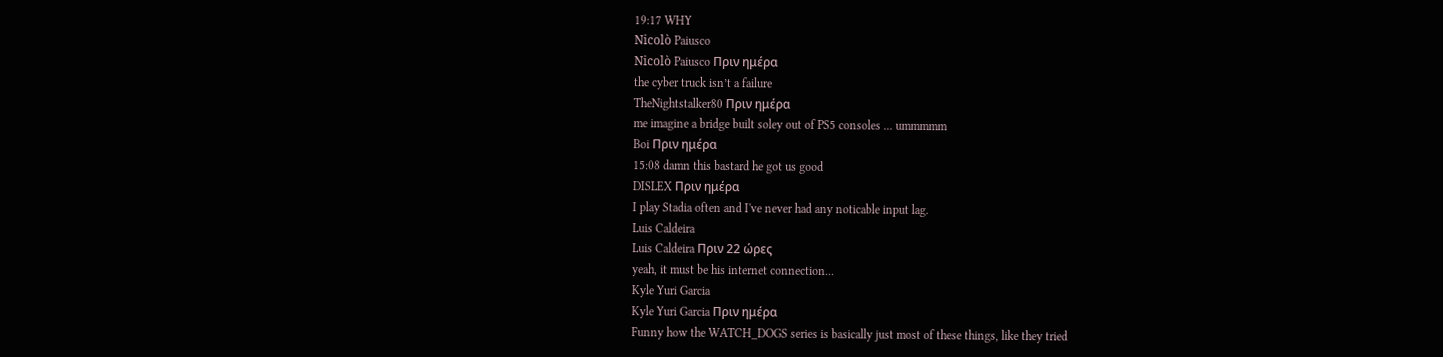19:17 WHY
Nicolò Paiusco
Nicolò Paiusco Πριν ημέρα
the cyber truck isn’t a failure
TheNightstalker80 Πριν ημέρα
me imagine a bridge built soley out of PS5 consoles ... ummmmm
Boi Πριν ημέρα
15:08 damn this bastard he got us good
DISLEX Πριν ημέρα
I play Stadia often and I've never had any noticable input lag.
Luis Caldeira
Luis Caldeira Πριν 22 ώρες
yeah, it must be his internet connection...
Kyle Yuri Garcia
Kyle Yuri Garcia Πριν ημέρα
Funny how the WATCH_DOGS series is basically just most of these things, like they tried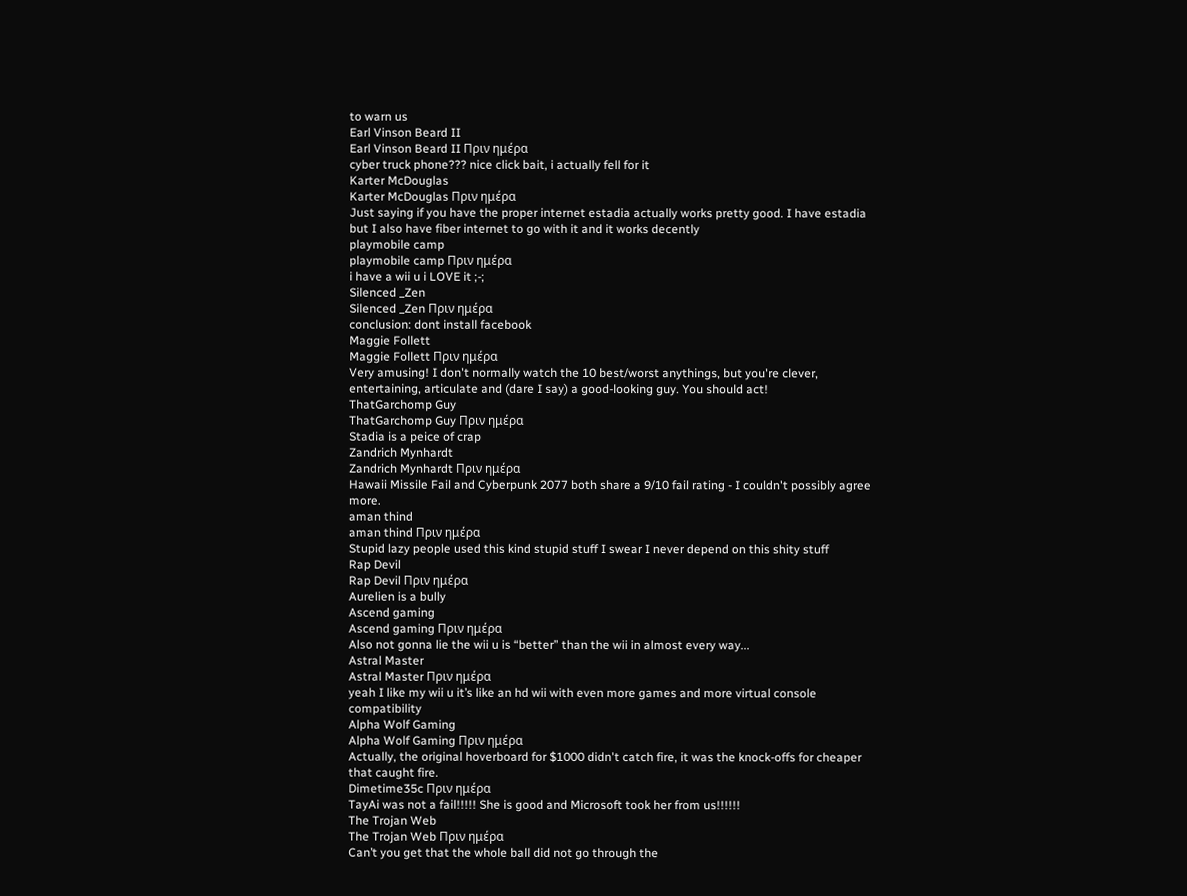to warn us
Earl Vinson Beard II
Earl Vinson Beard II Πριν ημέρα
cyber truck phone??? nice click bait, i actually fell for it
Karter McDouglas
Karter McDouglas Πριν ημέρα
Just saying if you have the proper internet estadia actually works pretty good. I have estadia but I also have fiber internet to go with it and it works decently
playmobile camp
playmobile camp Πριν ημέρα
i have a wii u i LOVE it ;-;
Silenced _Zen
Silenced _Zen Πριν ημέρα
conclusion: dont install facebook
Maggie Follett
Maggie Follett Πριν ημέρα
Very amusing! I don't normally watch the 10 best/worst anythings, but you're clever, entertaining, articulate and (dare I say) a good-looking guy. You should act!
ThatGarchomp Guy
ThatGarchomp Guy Πριν ημέρα
Stadia is a peice of crap
Zandrich Mynhardt
Zandrich Mynhardt Πριν ημέρα
Hawaii Missile Fail and Cyberpunk 2077 both share a 9/10 fail rating - I couldn't possibly agree more.
aman thind
aman thind Πριν ημέρα
Stupid lazy people used this kind stupid stuff I swear I never depend on this shity stuff
Rap Devil
Rap Devil Πριν ημέρα
Aurelien is a bully
Ascend gaming
Ascend gaming Πριν ημέρα
Also not gonna lie the wii u is “better” than the wii in almost every way...
Astral Master
Astral Master Πριν ημέρα
yeah I like my wii u it’s like an hd wii with even more games and more virtual console compatibility
Alpha Wolf Gaming
Alpha Wolf Gaming Πριν ημέρα
Actually, the original hoverboard for $1000 didn't catch fire, it was the knock-offs for cheaper that caught fire.
Dimetime35c Πριν ημέρα
TayAi was not a fail!!!!! She is good and Microsoft took her from us!!!!!!
The Trojan Web
The Trojan Web Πριν ημέρα
Can’t you get that the whole ball did not go through the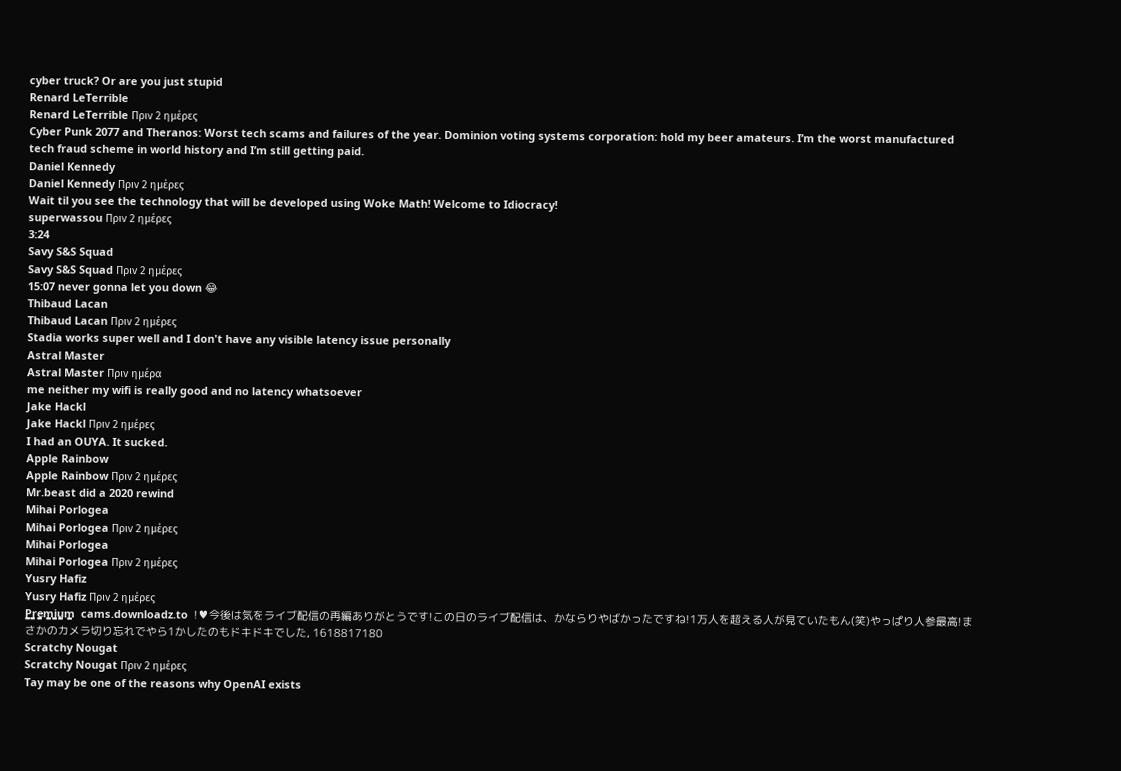cyber truck? Or are you just stupid
Renard LeTerrible
Renard LeTerrible Πριν 2 ημέρες
Cyber Punk 2077 and Theranos: Worst tech scams and failures of the year. Dominion voting systems corporation: hold my beer amateurs. I’m the worst manufactured tech fraud scheme in world history and I’m still getting paid.
Daniel Kennedy
Daniel Kennedy Πριν 2 ημέρες
Wait til you see the technology that will be developed using Woke Math! Welcome to Idiocracy!
superwassou Πριν 2 ημέρες
3:24
Savy S&S Squad
Savy S&S Squad Πριν 2 ημέρες
15:07 never gonna let you down 😂
Thibaud Lacan
Thibaud Lacan Πριν 2 ημέρες
Stadia works super well and I don't have any visible latency issue personally
Astral Master
Astral Master Πριν ημέρα
me neither my wifi is really good and no latency whatsoever
Jake Hackl
Jake Hackl Πριν 2 ημέρες
I had an OUYA. It sucked.
Apple Rainbow
Apple Rainbow Πριν 2 ημέρες
Mr.beast did a 2020 rewind
Mihai Porlogea
Mihai Porlogea Πριν 2 ημέρες
Mihai Porlogea
Mihai Porlogea Πριν 2 ημέρες
Yusry Hafiz
Yusry Hafiz Πριν 2 ημέρες
P̳r̳e̳m̳i̳u̳m̳  cams.downloadz.to  !♥今後は気をライブ配信の再編ありがとうです!この日のライブ配信は、かならりやばかったですね!1万人を超える人が見ていたもん(笑)やっぱり人参最高!まさかのカメラ切り忘れでやら1かしたのもドキドキでした, 1618817180
Scratchy Nougat
Scratchy Nougat Πριν 2 ημέρες
Tay may be one of the reasons why OpenAI exists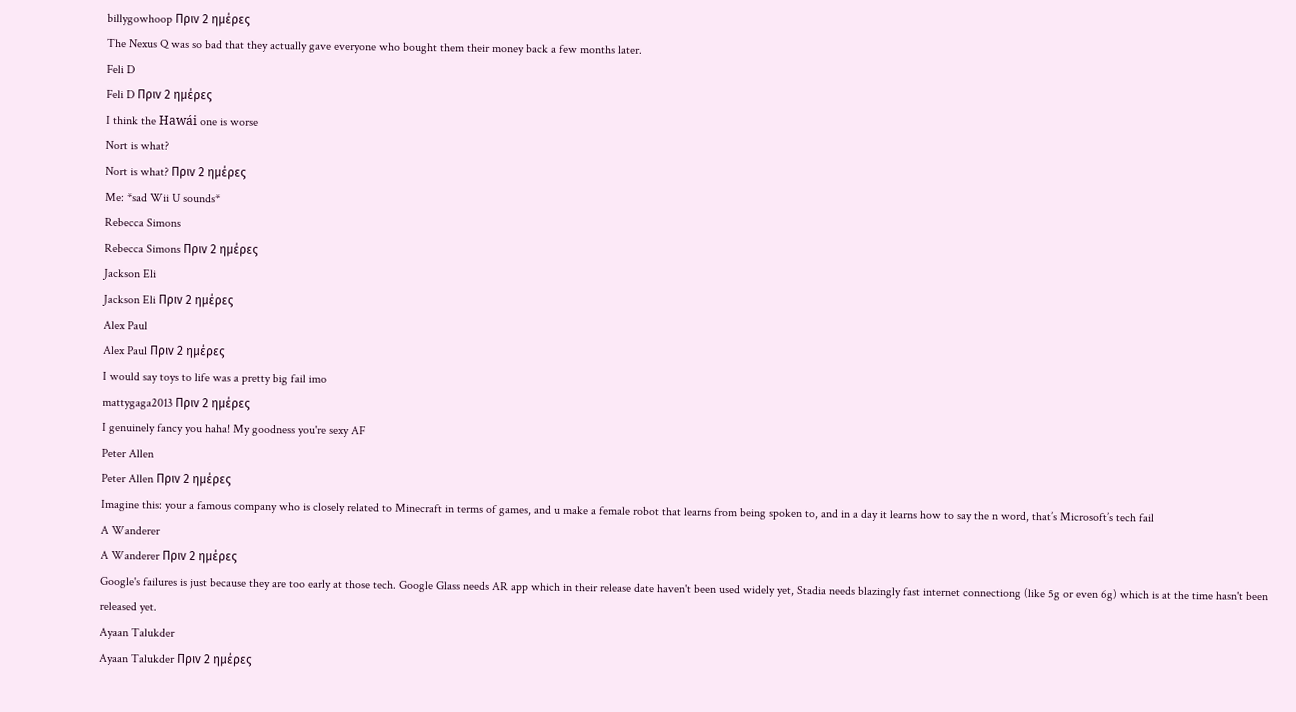billygowhoop Πριν 2 ημέρες
The Nexus Q was so bad that they actually gave everyone who bought them their money back a few months later.
Feli D
Feli D Πριν 2 ημέρες
I think the Hawái one is worse
Nort is what?
Nort is what? Πριν 2 ημέρες
Me: *sad Wii U sounds*
Rebecca Simons
Rebecca Simons Πριν 2 ημέρες
Jackson Eli
Jackson Eli Πριν 2 ημέρες
Alex Paul
Alex Paul Πριν 2 ημέρες
I would say toys to life was a pretty big fail imo
mattygaga2013 Πριν 2 ημέρες
I genuinely fancy you haha! My goodness you're sexy AF
Peter Allen
Peter Allen Πριν 2 ημέρες
Imagine this: your a famous company who is closely related to Minecraft in terms of games, and u make a female robot that learns from being spoken to, and in a day it learns how to say the n word, that’s Microsoft’s tech fail
A Wanderer
A Wanderer Πριν 2 ημέρες
Google's failures is just because they are too early at those tech. Google Glass needs AR app which in their release date haven't been used widely yet, Stadia needs blazingly fast internet connectiong (like 5g or even 6g) which is at the time hasn't been released yet.
Ayaan Talukder
Ayaan Talukder Πριν 2 ημέρες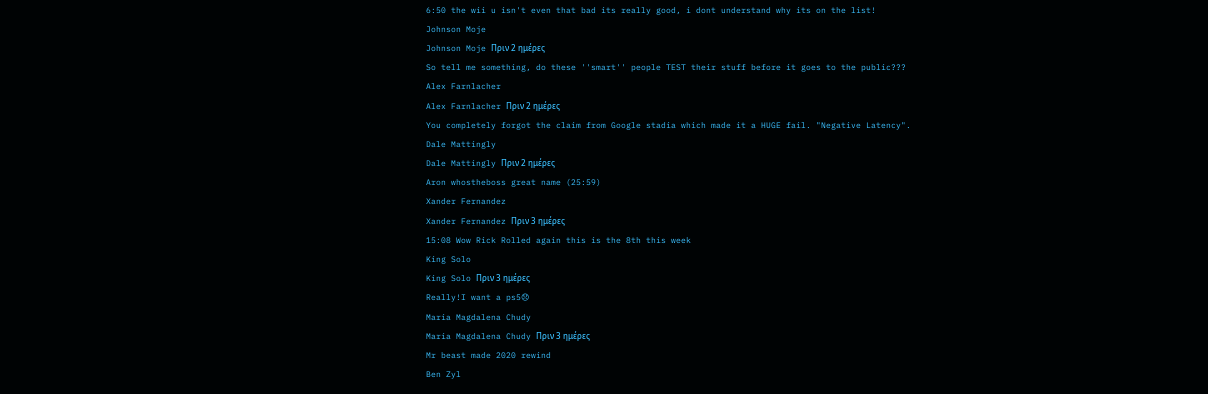6:50 the wii u isn't even that bad its really good, i dont understand why its on the list!
Johnson Moje
Johnson Moje Πριν 2 ημέρες
So tell me something, do these ''smart'' people TEST their stuff before it goes to the public???
Alex Farnlacher
Alex Farnlacher Πριν 2 ημέρες
You completely forgot the claim from Google stadia which made it a HUGE fail. "Negative Latency".
Dale Mattingly
Dale Mattingly Πριν 2 ημέρες
Aron whostheboss great name (25:59)
Xander Fernandez
Xander Fernandez Πριν 3 ημέρες
15:08 Wow Rick Rolled again this is the 8th this week
King Solo
King Solo Πριν 3 ημέρες
Really!I want a ps5😞
Maria Magdalena Chudy
Maria Magdalena Chudy Πριν 3 ημέρες
Mr beast made 2020 rewind
Ben Zyl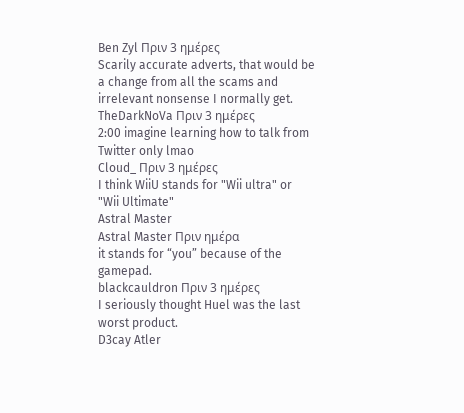Ben Zyl Πριν 3 ημέρες
Scarily accurate adverts, that would be a change from all the scams and irrelevant nonsense I normally get.
TheDarkNoVa Πριν 3 ημέρες
2:00 imagine learning how to talk from Twitter only lmao
Cloud_ Πριν 3 ημέρες
I think WiiU stands for "Wii ultra" or "Wii Ultimate"
Astral Master
Astral Master Πριν ημέρα
it stands for “you” because of the gamepad.
blackcauldron Πριν 3 ημέρες
I seriously thought Huel was the last worst product.
D3cay Atler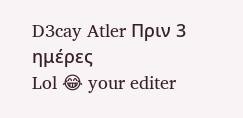D3cay Atler Πριν 3 ημέρες
Lol 😂 your editer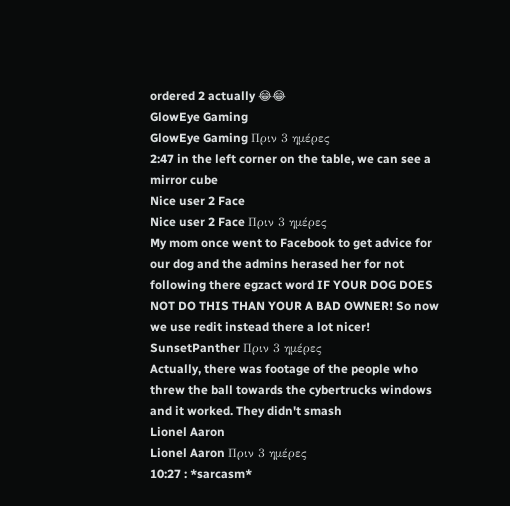ordered 2 actually 😂😂
GlowEye Gaming
GlowEye Gaming Πριν 3 ημέρες
2:47 in the left corner on the table, we can see a mirror cube
Nice user 2 Face
Nice user 2 Face Πριν 3 ημέρες
My mom once went to Facebook to get advice for our dog and the admins herased her for not following there egzact word IF YOUR DOG DOES NOT DO THIS THAN YOUR A BAD OWNER! So now we use redit instead there a lot nicer!
SunsetPanther Πριν 3 ημέρες
Actually, there was footage of the people who threw the ball towards the cybertrucks windows and it worked. They didn't smash
Lionel Aaron
Lionel Aaron Πριν 3 ημέρες
10:27 : *sarcasm*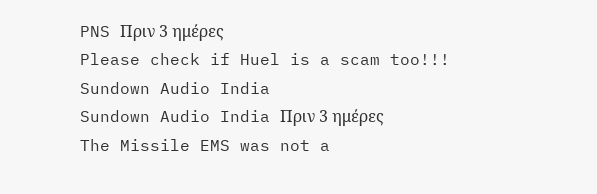PNS Πριν 3 ημέρες
Please check if Huel is a scam too!!!
Sundown Audio India
Sundown Audio India Πριν 3 ημέρες
The Missile EMS was not a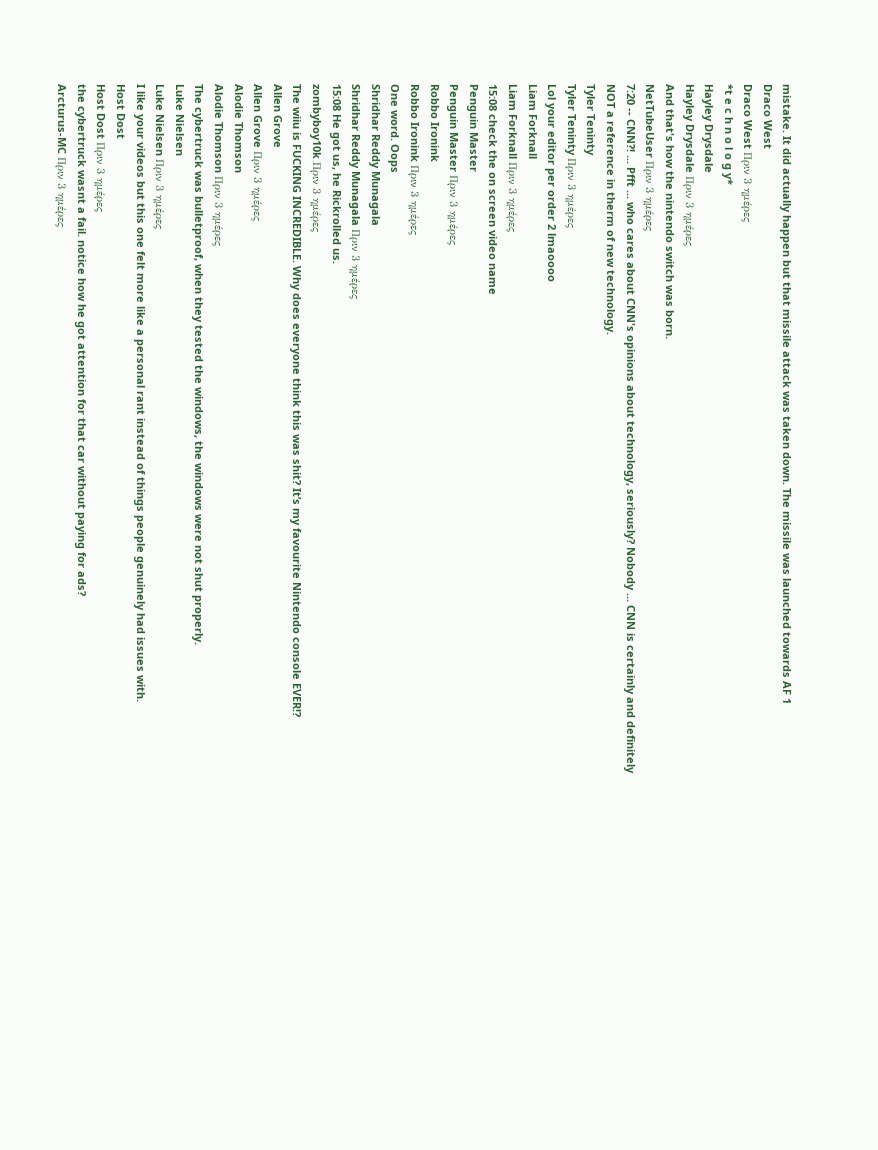mistake. It did actually happen but that missile attack was taken down. The missile was launched towards AF 1
Draco West
Draco West Πριν 3 ημέρες
*t e c h n o l o g y*
Hayley Drysdale
Hayley Drysdale Πριν 3 ημέρες
And that's how the nintendo switch was born.
NetTubeUser Πριν 3 ημέρες
7:20 -- CNN?! ... Pfft ... who cares about CNN's opinions about technology, seriously? Nobody ... CNN is certainly and definitely NOT a reference in therm of new technology.
Tyler Teninty
Tyler Teninty Πριν 3 ημέρες
Lol your editor per order 2 lmaoooo
Liam Forknall
Liam Forknall Πριν 3 ημέρες
15:08 check the on screen video name
Penguin Master
Penguin Master Πριν 3 ημέρες
Robbo Ironink
Robbo Ironink Πριν 3 ημέρες
One word. Oops
Shridhar Reddy Munagala
Shridhar Reddy Munagala Πριν 3 ημέρες
15:08 He got us, he Rickrolled us.
zombyboy10k Πριν 3 ημέρες
The wiiu is FUCKING INCREDIBLE. Why does everyone think this was shit? It’s my favourite Nintendo console EVER!?
Allen Grove
Allen Grove Πριν 3 ημέρες
Alodie Thomson
Alodie Thomson Πριν 3 ημέρες
The cybertruck was bulletproof, when they tested the windows, the windows were not shut properly.
Luke Nielsen
Luke Nielsen Πριν 3 ημέρες
I like your videos but this one felt more like a personal rant instead of things people genuinely had issues with.
Host Dost
Host Dost Πριν 3 ημέρες
the cybertruck wasnt a fail. notice how he got attention for that car without paying for ads?
Arcturus-MC Πριν 3 ημέρες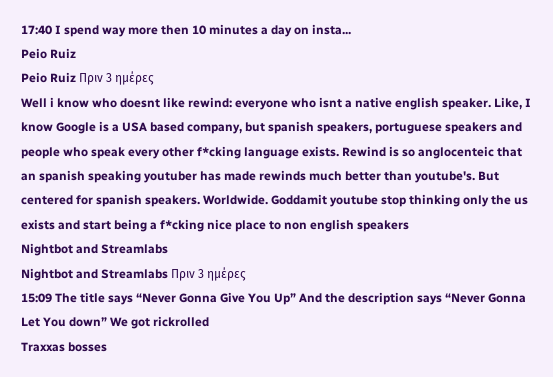17:40 I spend way more then 10 minutes a day on insta...
Peio Ruiz
Peio Ruiz Πριν 3 ημέρες
Well i know who doesnt like rewind: everyone who isnt a native english speaker. Like, I know Google is a USA based company, but spanish speakers, portuguese speakers and people who speak every other f*cking language exists. Rewind is so anglocenteic that an spanish speaking youtuber has made rewinds much better than youtube's. But centered for spanish speakers. Worldwide. Goddamit youtube stop thinking only the us exists and start being a f*cking nice place to non english speakers
Nightbot and Streamlabs
Nightbot and Streamlabs Πριν 3 ημέρες
15:09 The title says “Never Gonna Give You Up” And the description says “Never Gonna Let You down” We got rickrolled
Traxxas bosses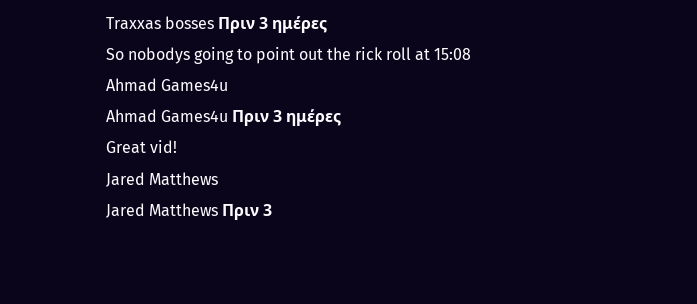Traxxas bosses Πριν 3 ημέρες
So nobodys going to point out the rick roll at 15:08
Ahmad Games4u
Ahmad Games4u Πριν 3 ημέρες
Great vid!
Jared Matthews
Jared Matthews Πριν 3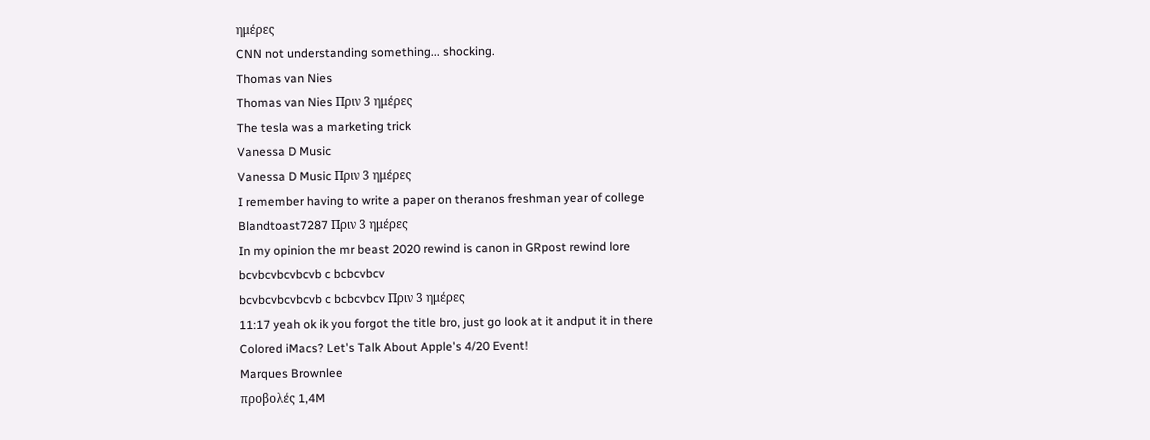ημέρες
CNN not understanding something... shocking.
Thomas van Nies
Thomas van Nies Πριν 3 ημέρες
The tesla was a marketing trick
Vanessa D Music
Vanessa D Music Πριν 3 ημέρες
I remember having to write a paper on theranos freshman year of college
Blandtoast7287 Πριν 3 ημέρες
In my opinion the mr beast 2020 rewind is canon in GRpost rewind lore
bcvbcvbcvbcvb c bcbcvbcv
bcvbcvbcvbcvb c bcbcvbcv Πριν 3 ημέρες
11:17 yeah ok ik you forgot the title bro, just go look at it andput it in there
Colored iMacs? Let's Talk About Apple's 4/20 Event!
Marques Brownlee
προβολές 1,4M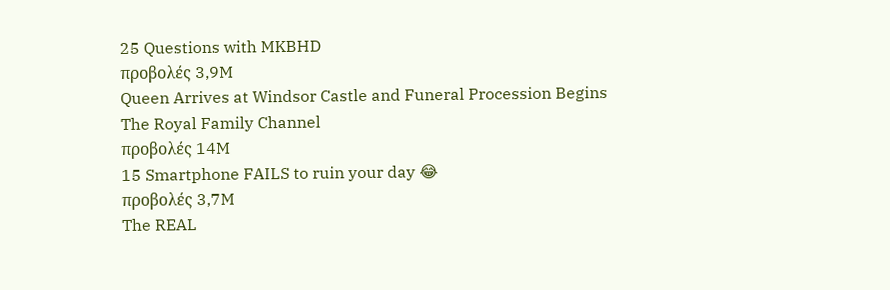25 Questions with MKBHD
προβολές 3,9M
Queen Arrives at Windsor Castle and Funeral Procession Begins
The Royal Family Channel
προβολές 14M
15 Smartphone FAILS to ruin your day 😂
προβολές 3,7M
The REAL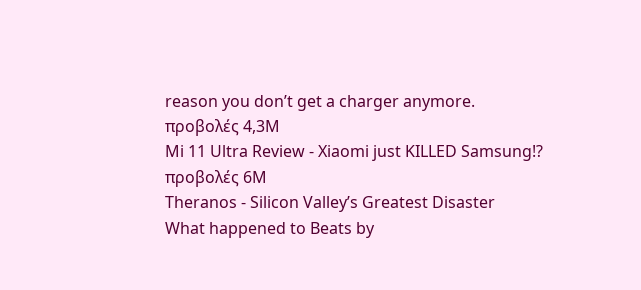reason you don’t get a charger anymore.
προβολές 4,3M
Mi 11 Ultra Review - Xiaomi just KILLED Samsung!?
προβολές 6M
Theranos - Silicon Valley’s Greatest Disaster
What happened to Beats by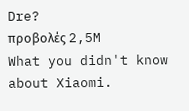Dre?
προβολές 2,5M
What you didn't know about Xiaomi.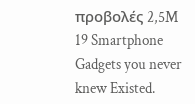προβολές 2,5M
19 Smartphone Gadgets you never knew Existed.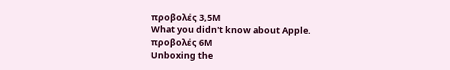προβολές 3,5M
What you didn't know about Apple.
προβολές 6M
Unboxing the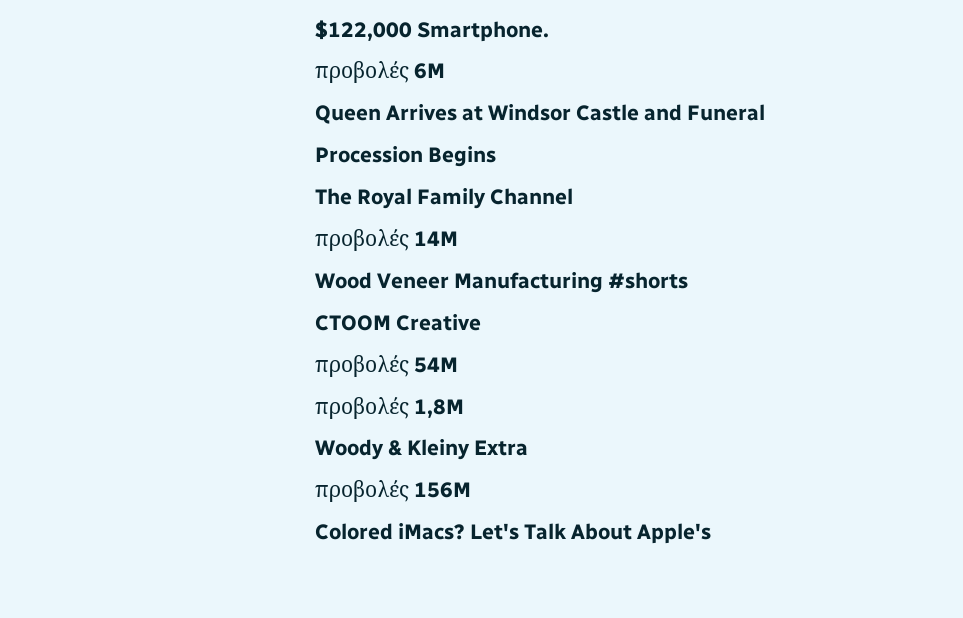$122,000 Smartphone.
προβολές 6M
Queen Arrives at Windsor Castle and Funeral Procession Begins
The Royal Family Channel
προβολές 14M
Wood Veneer Manufacturing #shorts
CTOOM Creative
προβολές 54M
προβολές 1,8M
Woody & Kleiny Extra
προβολές 156M
Colored iMacs? Let's Talk About Apple's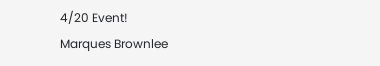4/20 Event!
Marques Brownlee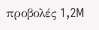προβολές 1,2M